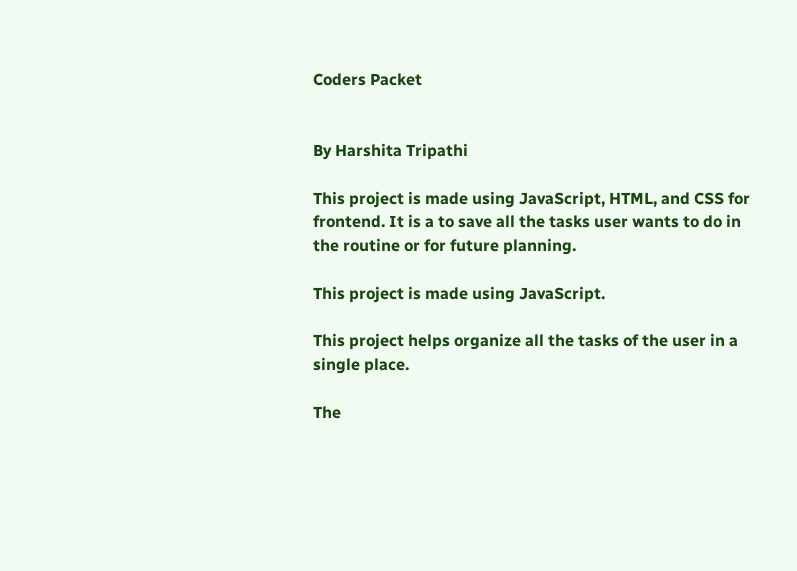Coders Packet


By Harshita Tripathi

This project is made using JavaScript, HTML, and CSS for frontend. It is a to save all the tasks user wants to do in the routine or for future planning.

This project is made using JavaScript.

This project helps organize all the tasks of the user in a single place.

The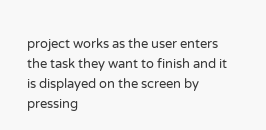project works as the user enters the task they want to finish and it is displayed on the screen by pressing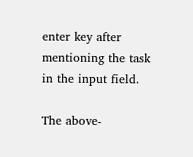enter key after mentioning the task in the input field.

The above-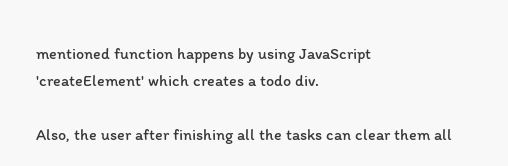mentioned function happens by using JavaScript 'createElement' which creates a todo div.

Also, the user after finishing all the tasks can clear them all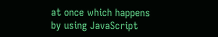at once which happens by using JavaScript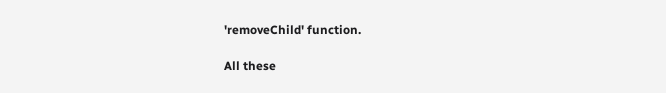'removeChild' function.

All these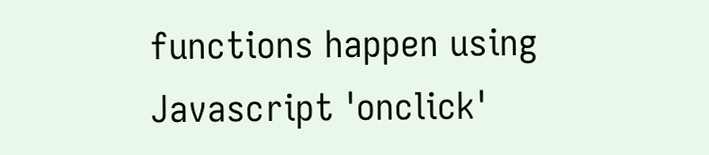functions happen using Javascript 'onclick'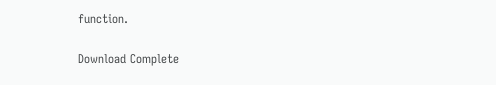function.

Download Complete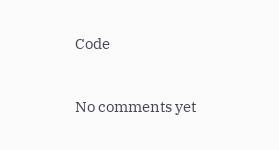Code


No comments yet